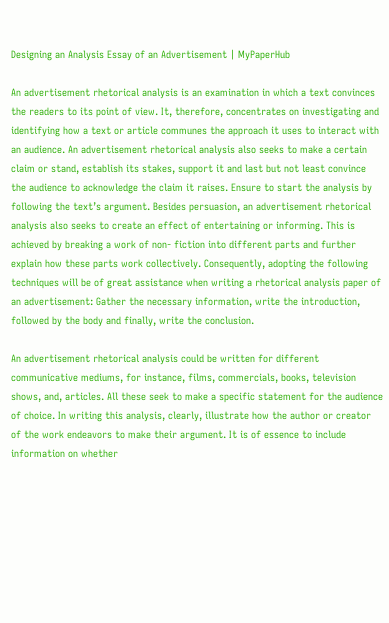Designing an Analysis Essay of an Advertisement | MyPaperHub

An advertisement rhetorical analysis is an examination in which a text convinces the readers to its point of view. It, therefore, concentrates on investigating and identifying how a text or article communes the approach it uses to interact with an audience. An advertisement rhetorical analysis also seeks to make a certain claim or stand, establish its stakes, support it and last but not least convince the audience to acknowledge the claim it raises. Ensure to start the analysis by following the text’s argument. Besides persuasion, an advertisement rhetorical analysis also seeks to create an effect of entertaining or informing. This is achieved by breaking a work of non- fiction into different parts and further explain how these parts work collectively. Consequently, adopting the following techniques will be of great assistance when writing a rhetorical analysis paper of an advertisement: Gather the necessary information, write the introduction, followed by the body and finally, write the conclusion.

An advertisement rhetorical analysis could be written for different communicative mediums, for instance, films, commercials, books, television shows, and, articles. All these seek to make a specific statement for the audience of choice. In writing this analysis, clearly, illustrate how the author or creator of the work endeavors to make their argument. It is of essence to include information on whether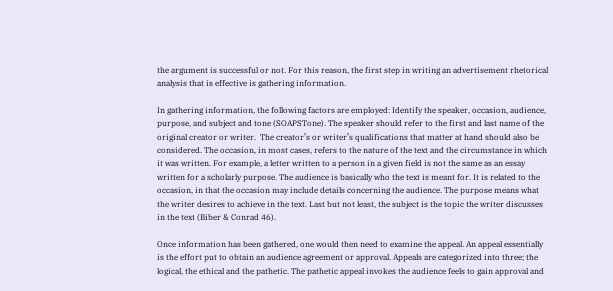the argument is successful or not. For this reason, the first step in writing an advertisement rhetorical analysis that is effective is gathering information.

In gathering information, the following factors are employed: Identify the speaker, occasion, audience, purpose, and subject and tone (SOAPSTone). The speaker should refer to the first and last name of the original creator or writer.  The creator’s or writer’s qualifications that matter at hand should also be considered. The occasion, in most cases, refers to the nature of the text and the circumstance in which it was written. For example, a letter written to a person in a given field is not the same as an essay written for a scholarly purpose. The audience is basically who the text is meant for. It is related to the occasion, in that the occasion may include details concerning the audience. The purpose means what the writer desires to achieve in the text. Last but not least, the subject is the topic the writer discusses in the text (Biber & Conrad 46).

Once information has been gathered, one would then need to examine the appeal. An appeal essentially is the effort put to obtain an audience agreement or approval. Appeals are categorized into three; the logical, the ethical and the pathetic. The pathetic appeal invokes the audience feels to gain approval and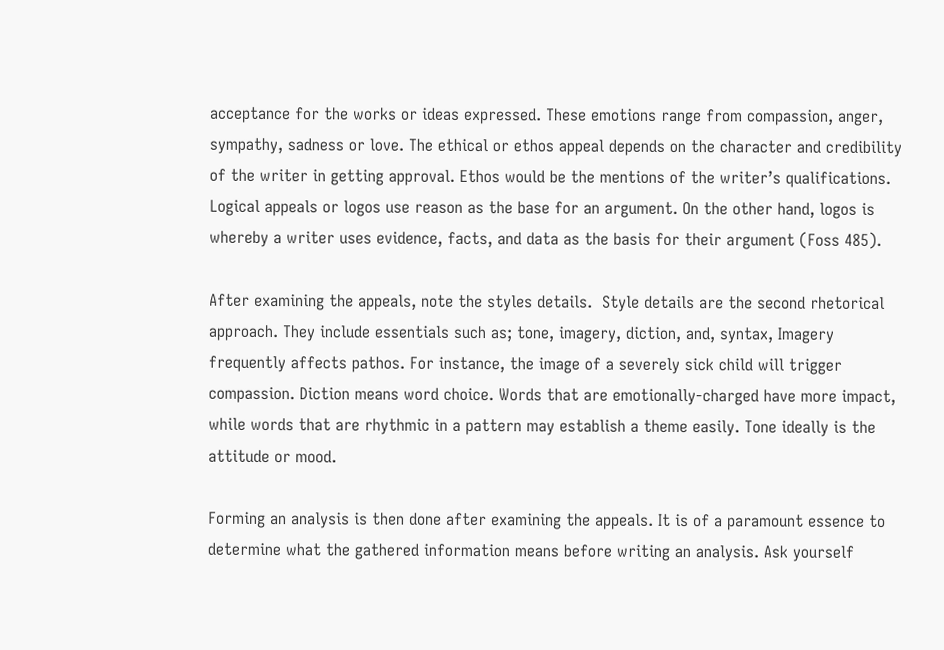acceptance for the works or ideas expressed. These emotions range from compassion, anger, sympathy, sadness or love. The ethical or ethos appeal depends on the character and credibility of the writer in getting approval. Ethos would be the mentions of the writer’s qualifications. Logical appeals or logos use reason as the base for an argument. On the other hand, logos is whereby a writer uses evidence, facts, and data as the basis for their argument (Foss 485).

After examining the appeals, note the styles details.  Style details are the second rhetorical approach. They include essentials such as; tone, imagery, diction, and, syntax, Imagery frequently affects pathos. For instance, the image of a severely sick child will trigger compassion. Diction means word choice. Words that are emotionally-charged have more impact, while words that are rhythmic in a pattern may establish a theme easily. Tone ideally is the attitude or mood.

Forming an analysis is then done after examining the appeals. It is of a paramount essence to determine what the gathered information means before writing an analysis. Ask yourself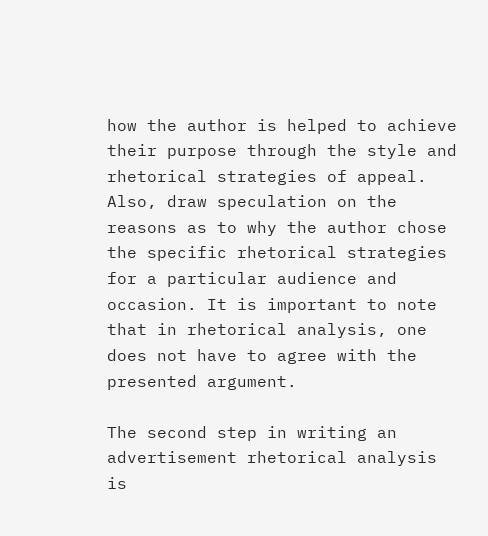how the author is helped to achieve their purpose through the style and rhetorical strategies of appeal.  Also, draw speculation on the reasons as to why the author chose the specific rhetorical strategies for a particular audience and occasion. It is important to note that in rhetorical analysis, one does not have to agree with the presented argument.

The second step in writing an advertisement rhetorical analysis is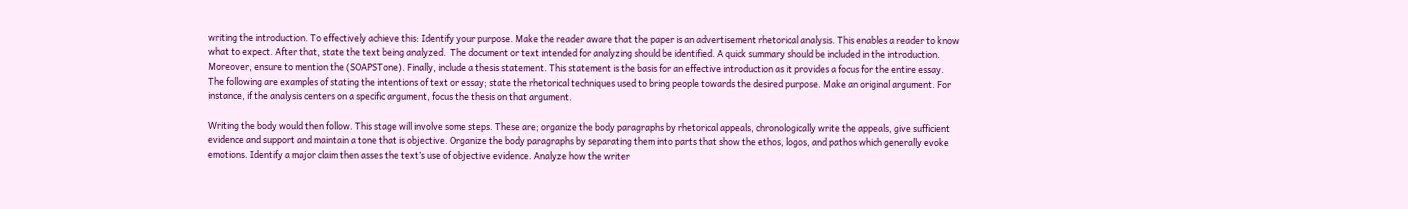writing the introduction. To effectively achieve this: Identify your purpose. Make the reader aware that the paper is an advertisement rhetorical analysis. This enables a reader to know what to expect. After that, state the text being analyzed.  The document or text intended for analyzing should be identified. A quick summary should be included in the introduction. Moreover, ensure to mention the (SOAPSTone). Finally, include a thesis statement. This statement is the basis for an effective introduction as it provides a focus for the entire essay. The following are examples of stating the intentions of text or essay; state the rhetorical techniques used to bring people towards the desired purpose. Make an original argument. For instance, if the analysis centers on a specific argument, focus the thesis on that argument.

Writing the body would then follow. This stage will involve some steps. These are; organize the body paragraphs by rhetorical appeals, chronologically write the appeals, give sufficient evidence and support and maintain a tone that is objective. Organize the body paragraphs by separating them into parts that show the ethos, logos, and pathos which generally evoke emotions. Identify a major claim then asses the text’s use of objective evidence. Analyze how the writer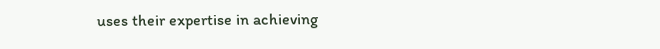uses their expertise in achieving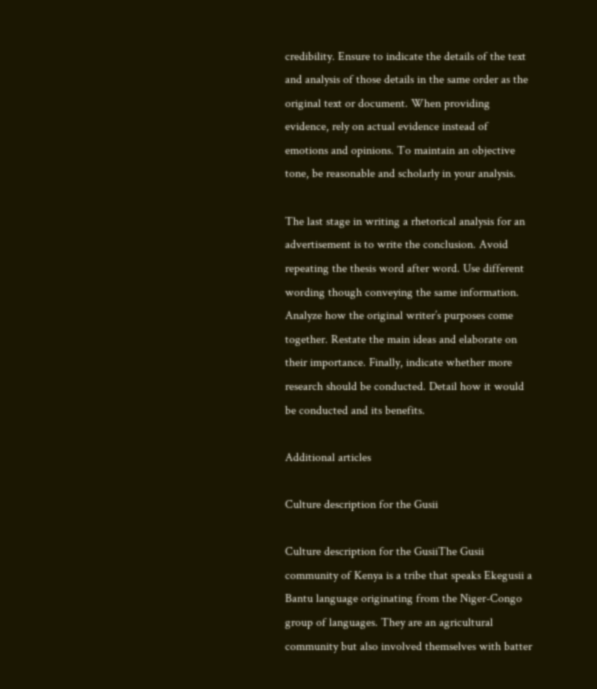credibility. Ensure to indicate the details of the text and analysis of those details in the same order as the original text or document. When providing evidence, rely on actual evidence instead of emotions and opinions. To maintain an objective tone, be reasonable and scholarly in your analysis.

The last stage in writing a rhetorical analysis for an advertisement is to write the conclusion. Avoid repeating the thesis word after word. Use different wording though conveying the same information. Analyze how the original writer’s purposes come together. Restate the main ideas and elaborate on their importance. Finally, indicate whether more research should be conducted. Detail how it would be conducted and its benefits.

Additional articles

Culture description for the Gusii

Culture description for the GusiiThe Gusii community of Kenya is a tribe that speaks Ekegusii a Bantu language originating from the Niger-Congo group of languages. They are an agricultural community but also involved themselves with batter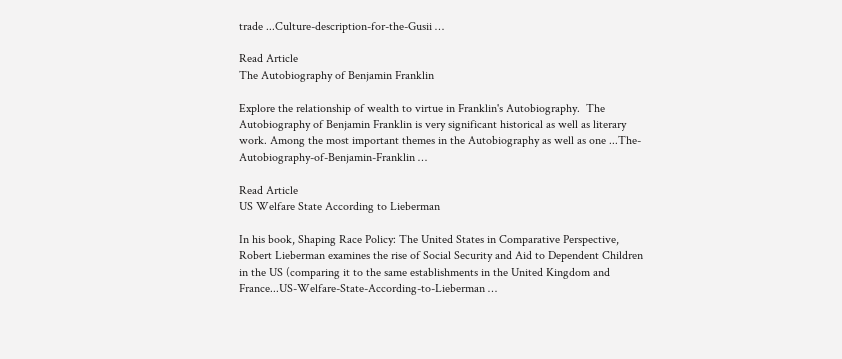trade ...Culture-description-for-the-Gusii …

Read Article
The Autobiography of Benjamin Franklin

Explore the relationship of wealth to virtue in Franklin's Autobiography.  The Autobiography of Benjamin Franklin is very significant historical as well as literary work. Among the most important themes in the Autobiography as well as one ...The-Autobiography-of-Benjamin-Franklin …

Read Article
US Welfare State According to Lieberman

In his book, Shaping Race Policy: The United States in Comparative Perspective, Robert Lieberman examines the rise of Social Security and Aid to Dependent Children in the US (comparing it to the same establishments in the United Kingdom and France...US-Welfare-State-According-to-Lieberman …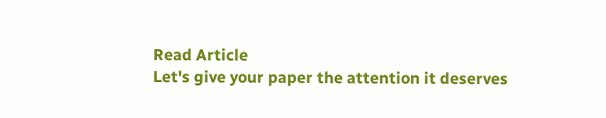Read Article
Let's give your paper the attention it deserves